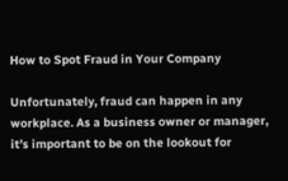How to Spot Fraud in Your Company

Unfortunately, fraud can happen in any workplace. As a business owner or manager, it’s important to be on the lookout for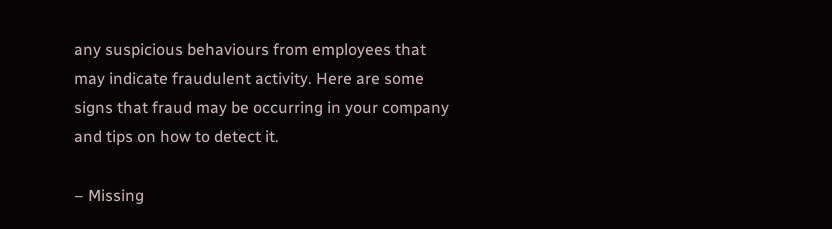any suspicious behaviours from employees that may indicate fraudulent activity. Here are some signs that fraud may be occurring in your company and tips on how to detect it.

– Missing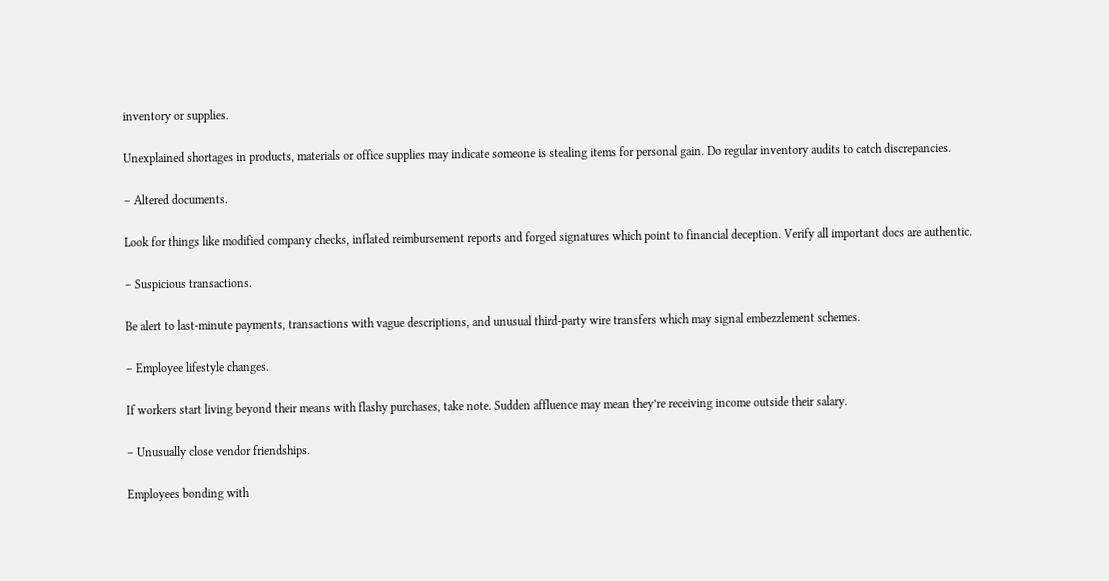inventory or supplies.

Unexplained shortages in products, materials or office supplies may indicate someone is stealing items for personal gain. Do regular inventory audits to catch discrepancies.

– Altered documents.

Look for things like modified company checks, inflated reimbursement reports and forged signatures which point to financial deception. Verify all important docs are authentic.

– Suspicious transactions.

Be alert to last-minute payments, transactions with vague descriptions, and unusual third-party wire transfers which may signal embezzlement schemes.

– Employee lifestyle changes.

If workers start living beyond their means with flashy purchases, take note. Sudden affluence may mean they’re receiving income outside their salary.

– Unusually close vendor friendships.

Employees bonding with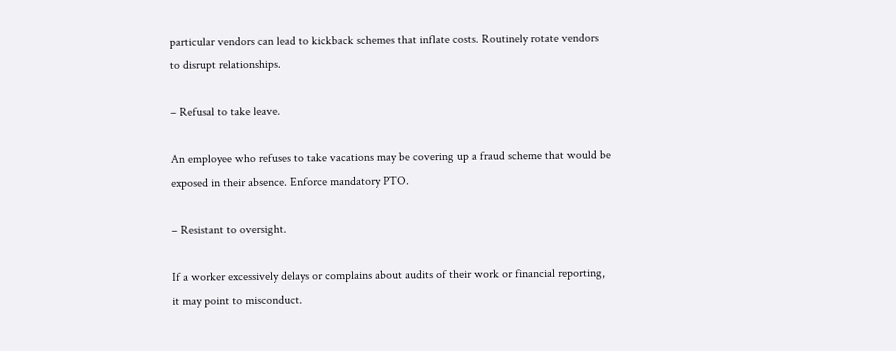particular vendors can lead to kickback schemes that inflate costs. Routinely rotate vendors to disrupt relationships.

– Refusal to take leave.

An employee who refuses to take vacations may be covering up a fraud scheme that would be exposed in their absence. Enforce mandatory PTO.

– Resistant to oversight.

If a worker excessively delays or complains about audits of their work or financial reporting, it may point to misconduct.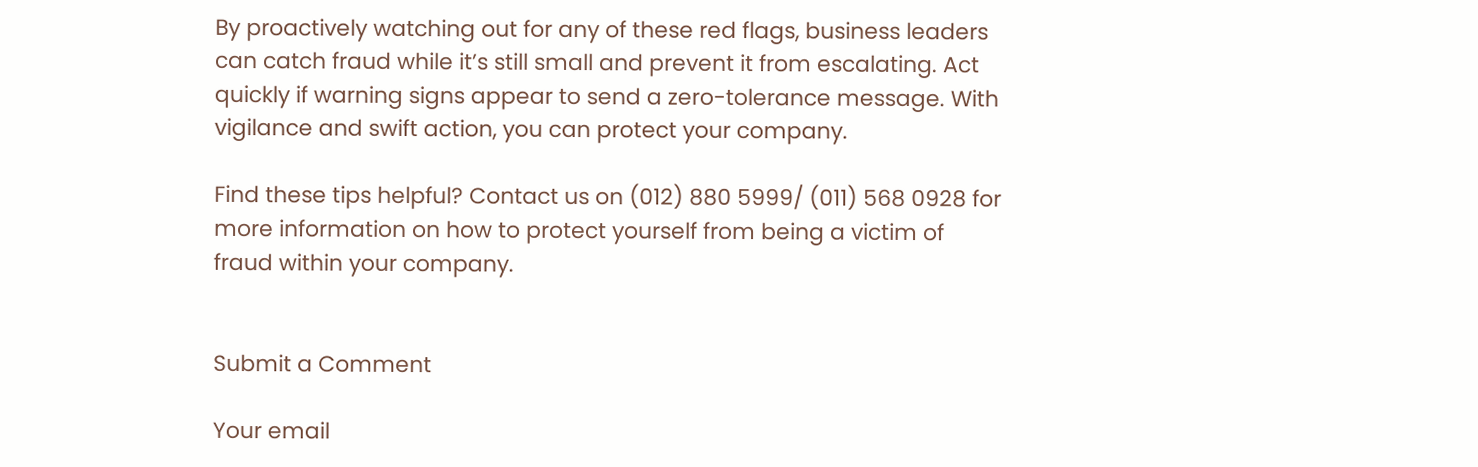By proactively watching out for any of these red flags, business leaders can catch fraud while it’s still small and prevent it from escalating. Act quickly if warning signs appear to send a zero-tolerance message. With vigilance and swift action, you can protect your company.

Find these tips helpful? Contact us on (012) 880 5999/ (011) 568 0928 for more information on how to protect yourself from being a victim of fraud within your company.


Submit a Comment

Your email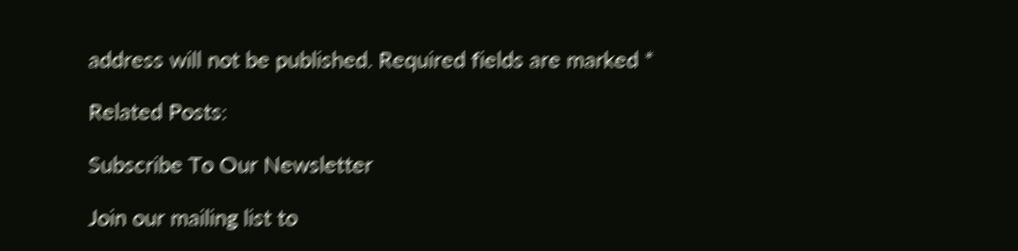address will not be published. Required fields are marked *

Related Posts:

Subscribe To Our Newsletter

Join our mailing list to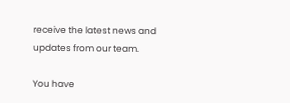receive the latest news and updates from our team.

You have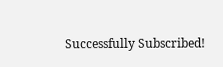Successfully Subscribed!